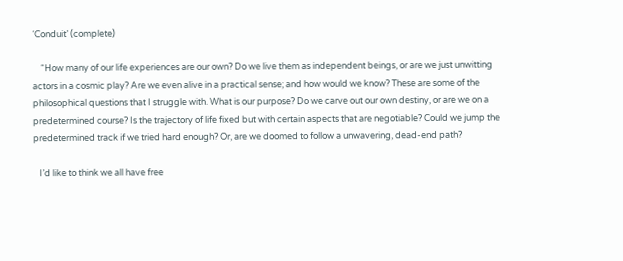‘Conduit’ (complete)

    “How many of our life experiences are our own? Do we live them as independent beings, or are we just unwitting actors in a cosmic play? Are we even alive in a practical sense; and how would we know? These are some of the philosophical questions that I struggle with. What is our purpose? Do we carve out our own destiny, or are we on a predetermined course? Is the trajectory of life fixed but with certain aspects that are negotiable? Could we jump the predetermined track if we tried hard enough? Or, are we doomed to follow a unwavering, dead-end path?

   I’d like to think we all have free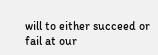will to either succeed or fail at our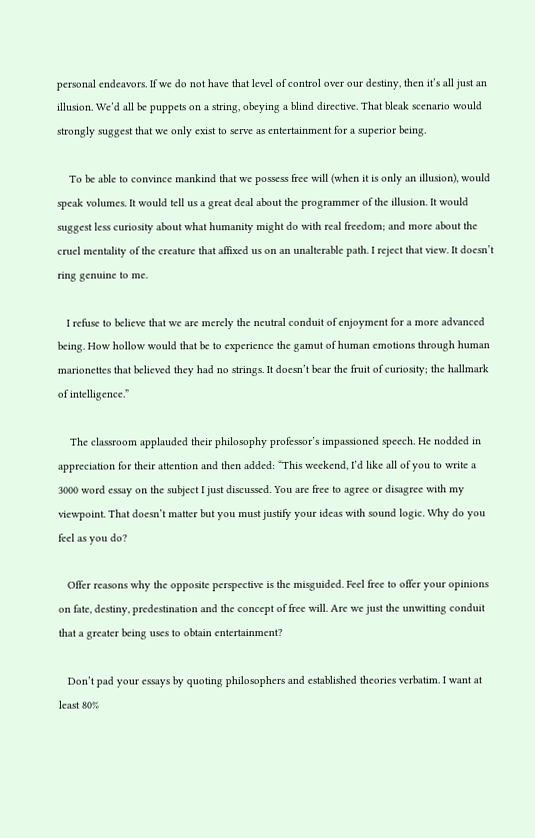personal endeavors. If we do not have that level of control over our destiny, then it’s all just an illusion. We’d all be puppets on a string, obeying a blind directive. That bleak scenario would strongly suggest that we only exist to serve as entertainment for a superior being.

    To be able to convince mankind that we possess free will (when it is only an illusion), would speak volumes. It would tell us a great deal about the programmer of the illusion. It would suggest less curiosity about what humanity might do with real freedom; and more about the cruel mentality of the creature that affixed us on an unalterable path. I reject that view. It doesn’t ring genuine to me.

   I refuse to believe that we are merely the neutral conduit of enjoyment for a more advanced being. How hollow would that be to experience the gamut of human emotions through human marionettes that believed they had no strings. It doesn’t bear the fruit of curiosity; the hallmark of intelligence.”

    The classroom applauded their philosophy professor’s impassioned speech. He nodded in appreciation for their attention and then added: “This weekend, I’d like all of you to write a 3000 word essay on the subject I just discussed. You are free to agree or disagree with my viewpoint. That doesn’t matter but you must justify your ideas with sound logic. Why do you feel as you do?

   Offer reasons why the opposite perspective is the misguided. Feel free to offer your opinions on fate, destiny, predestination and the concept of free will. Are we just the unwitting conduit that a greater being uses to obtain entertainment?

   Don’t pad your essays by quoting philosophers and established theories verbatim. I want at least 80%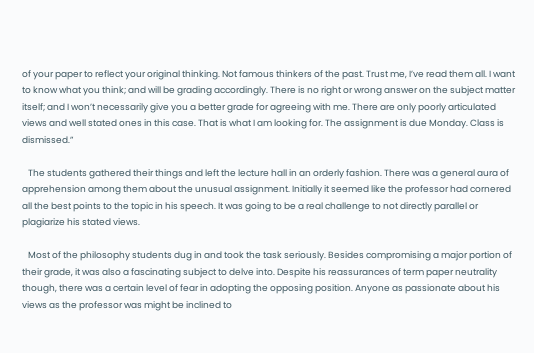of your paper to reflect your original thinking. Not famous thinkers of the past. Trust me, I’ve read them all. I want to know what you think; and will be grading accordingly. There is no right or wrong answer on the subject matter itself; and I won’t necessarily give you a better grade for agreeing with me. There are only poorly articulated views and well stated ones in this case. That is what I am looking for. The assignment is due Monday. Class is dismissed.”

   The students gathered their things and left the lecture hall in an orderly fashion. There was a general aura of apprehension among them about the unusual assignment. Initially it seemed like the professor had cornered all the best points to the topic in his speech. It was going to be a real challenge to not directly parallel or plagiarize his stated views.

   Most of the philosophy students dug in and took the task seriously. Besides compromising a major portion of their grade, it was also a fascinating subject to delve into. Despite his reassurances of term paper neutrality though, there was a certain level of fear in adopting the opposing position. Anyone as passionate about his views as the professor was might be inclined to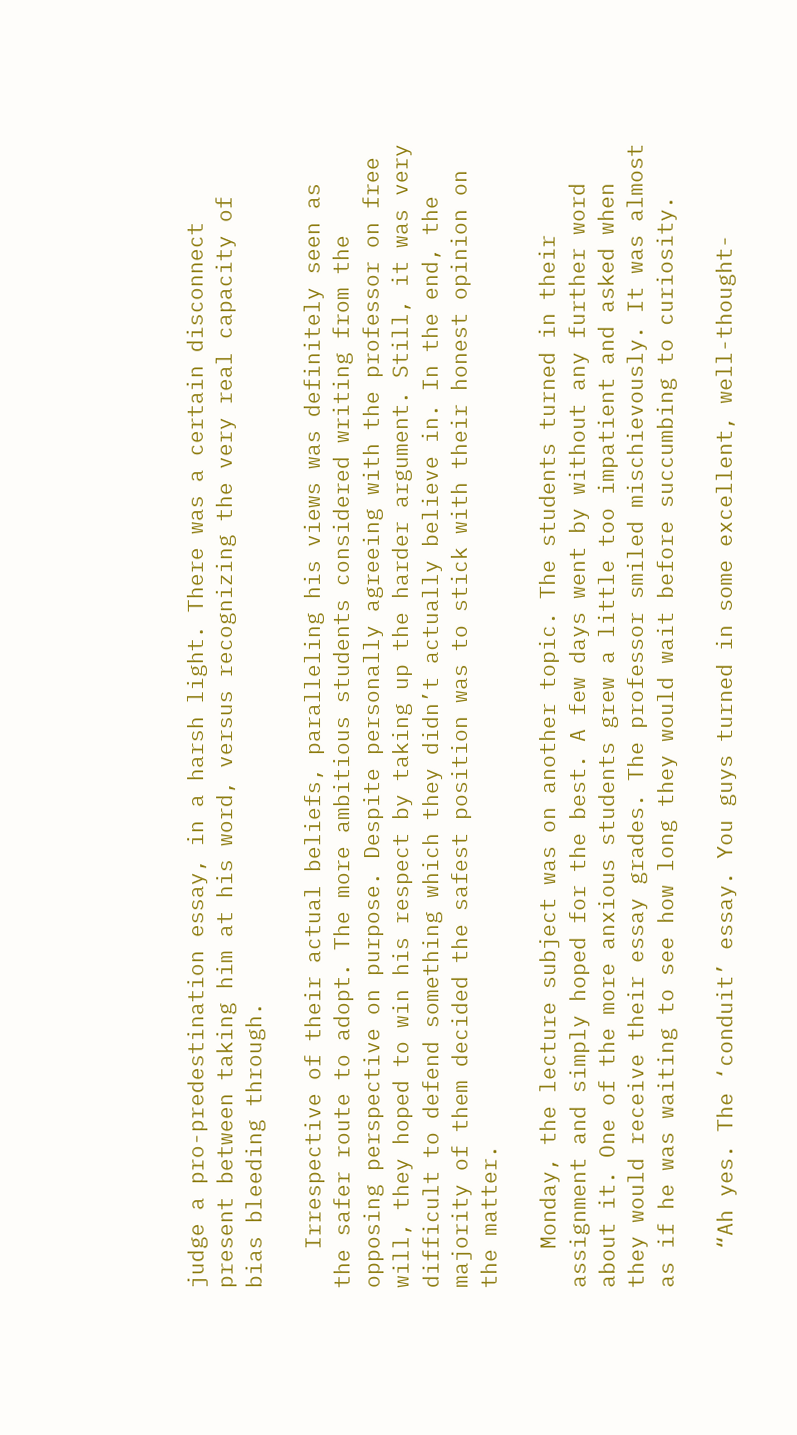judge a pro-predestination essay, in a harsh light. There was a certain disconnect present between taking him at his word, versus recognizing the very real capacity of bias bleeding through.

   Irrespective of their actual beliefs, paralleling his views was definitely seen as the safer route to adopt. The more ambitious students considered writing from the opposing perspective on purpose. Despite personally agreeing with the professor on free will, they hoped to win his respect by taking up the harder argument. Still, it was very difficult to defend something which they didn’t actually believe in. In the end, the majority of them decided the safest position was to stick with their honest opinion on the matter.

   Monday, the lecture subject was on another topic. The students turned in their assignment and simply hoped for the best. A few days went by without any further word about it. One of the more anxious students grew a little too impatient and asked when they would receive their essay grades. The professor smiled mischievously. It was almost as if he was waiting to see how long they would wait before succumbing to curiosity.

   “Ah yes. The ‘conduit’ essay. You guys turned in some excellent, well-thought-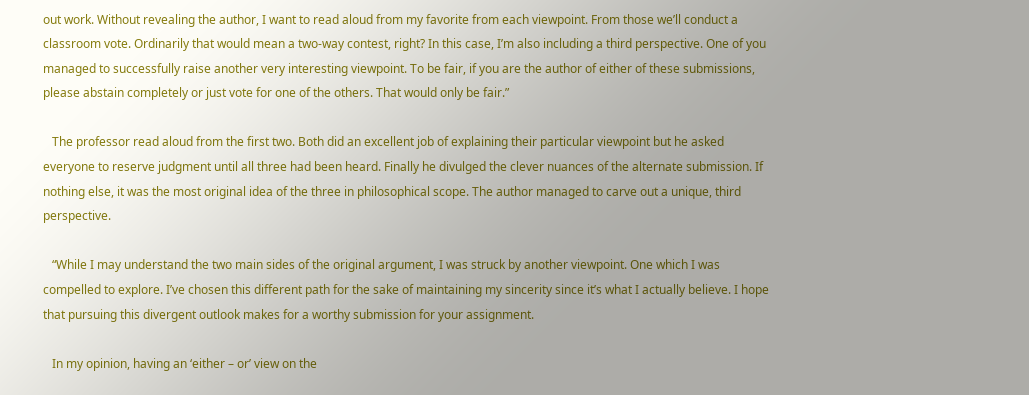out work. Without revealing the author, I want to read aloud from my favorite from each viewpoint. From those we’ll conduct a classroom vote. Ordinarily that would mean a two-way contest, right? In this case, I’m also including a third perspective. One of you managed to successfully raise another very interesting viewpoint. To be fair, if you are the author of either of these submissions, please abstain completely or just vote for one of the others. That would only be fair.”

   The professor read aloud from the first two. Both did an excellent job of explaining their particular viewpoint but he asked everyone to reserve judgment until all three had been heard. Finally he divulged the clever nuances of the alternate submission. If nothing else, it was the most original idea of the three in philosophical scope. The author managed to carve out a unique, third perspective.

   “While I may understand the two main sides of the original argument, I was struck by another viewpoint. One which I was compelled to explore. I’ve chosen this different path for the sake of maintaining my sincerity since it’s what I actually believe. I hope that pursuing this divergent outlook makes for a worthy submission for your assignment.

   In my opinion, having an ‘either – or’ view on the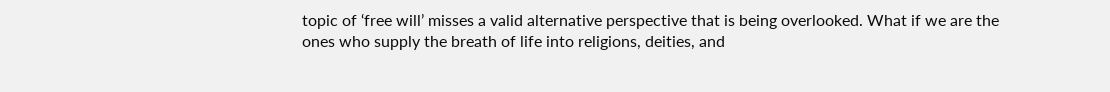topic of ‘free will’ misses a valid alternative perspective that is being overlooked. What if we are the ones who supply the breath of life into religions, deities, and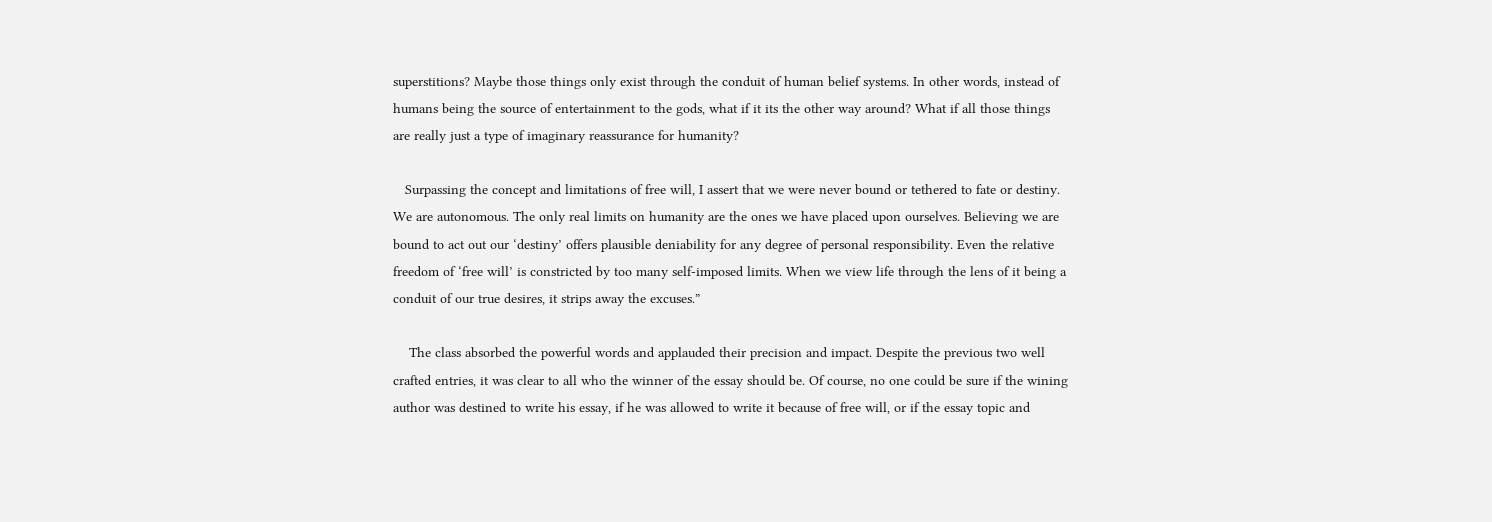superstitions? Maybe those things only exist through the conduit of human belief systems. In other words, instead of humans being the source of entertainment to the gods, what if it its the other way around? What if all those things are really just a type of imaginary reassurance for humanity?

   Surpassing the concept and limitations of free will, I assert that we were never bound or tethered to fate or destiny. We are autonomous. The only real limits on humanity are the ones we have placed upon ourselves. Believing we are bound to act out our ‘destiny’ offers plausible deniability for any degree of personal responsibility. Even the relative freedom of ‘free will’ is constricted by too many self-imposed limits. When we view life through the lens of it being a conduit of our true desires, it strips away the excuses.”

    The class absorbed the powerful words and applauded their precision and impact. Despite the previous two well crafted entries, it was clear to all who the winner of the essay should be. Of course, no one could be sure if the wining author was destined to write his essay, if he was allowed to write it because of free will, or if the essay topic and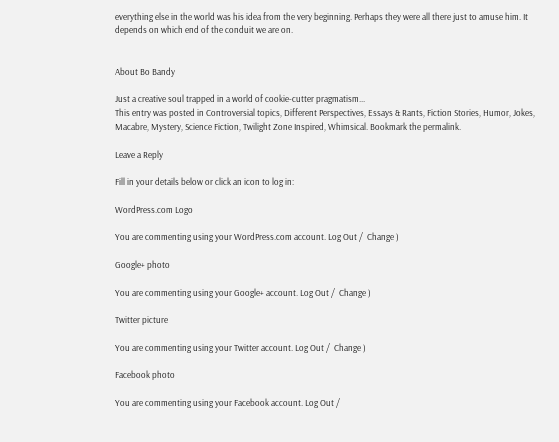everything else in the world was his idea from the very beginning. Perhaps they were all there just to amuse him. It depends on which end of the conduit we are on.


About Bo Bandy

Just a creative soul trapped in a world of cookie-cutter pragmatism...
This entry was posted in Controversial topics, Different Perspectives, Essays & Rants, Fiction Stories, Humor, Jokes, Macabre, Mystery, Science Fiction, Twilight Zone Inspired, Whimsical. Bookmark the permalink.

Leave a Reply

Fill in your details below or click an icon to log in:

WordPress.com Logo

You are commenting using your WordPress.com account. Log Out /  Change )

Google+ photo

You are commenting using your Google+ account. Log Out /  Change )

Twitter picture

You are commenting using your Twitter account. Log Out /  Change )

Facebook photo

You are commenting using your Facebook account. Log Out /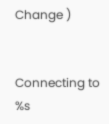Change )


Connecting to %s